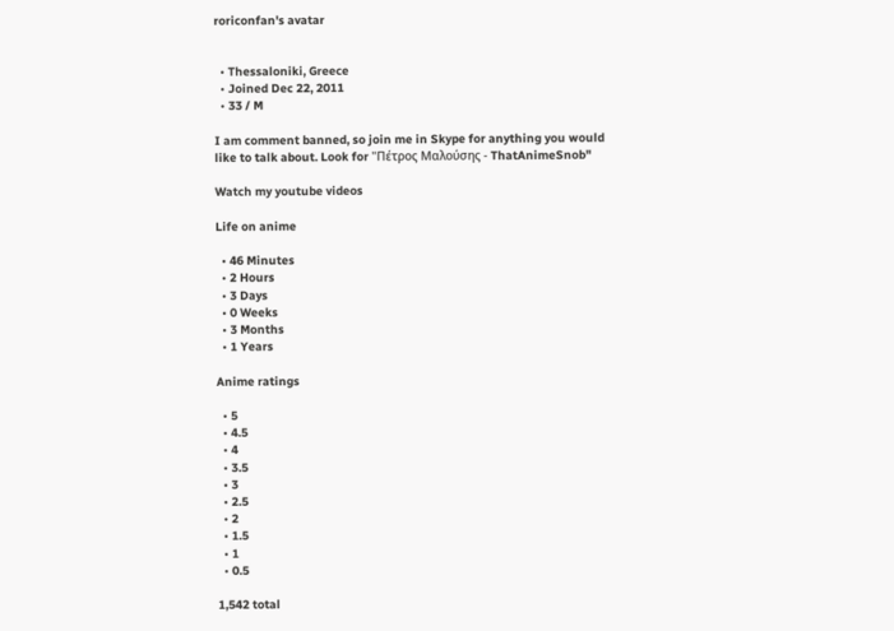roriconfan's avatar


  • Thessaloniki, Greece
  • Joined Dec 22, 2011
  • 33 / M

I am comment banned, so join me in Skype for anything you would like to talk about. Look for "Πέτρος Μαλούσης - ThatAnimeSnob"

Watch my youtube videos

Life on anime

  • 46 Minutes
  • 2 Hours
  • 3 Days
  • 0 Weeks
  • 3 Months
  • 1 Years

Anime ratings

  • 5
  • 4.5
  • 4
  • 3.5
  • 3
  • 2.5
  • 2
  • 1.5
  • 1
  • 0.5

1,542 total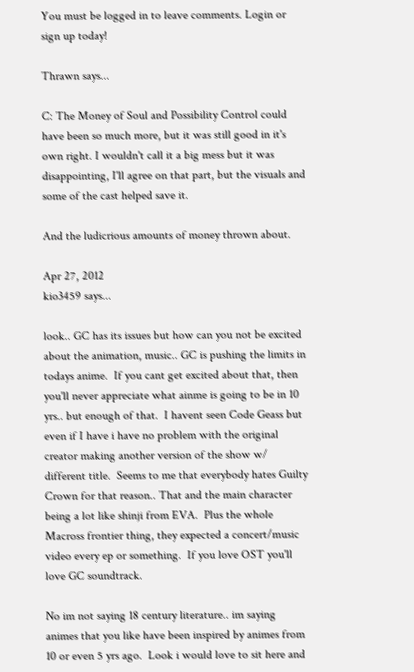You must be logged in to leave comments. Login or sign up today!

Thrawn says...

C: The Money of Soul and Possibility Control could have been so much more, but it was still good in it's own right. I wouldn't call it a big mess but it was disappointing, I'll agree on that part, but the visuals and some of the cast helped save it.

And the ludicrious amounts of money thrown about.

Apr 27, 2012
kio3459 says...

look.. GC has its issues but how can you not be excited about the animation, music.. GC is pushing the limits in todays anime.  If you cant get excited about that, then you'll never appreciate what ainme is going to be in 10 yrs.. but enough of that.  I havent seen Code Geass but even if I have i have no problem with the original creator making another version of the show w/ different title.  Seems to me that everybody hates Guilty Crown for that reason.. That and the main character being a lot like shinji from EVA.  Plus the whole Macross frontier thing, they expected a concert/music video every ep or something.  If you love OST you'll love GC soundtrack.

No im not saying 18 century literature.. im saying animes that you like have been inspired by animes from 10 or even 5 yrs ago.  Look i would love to sit here and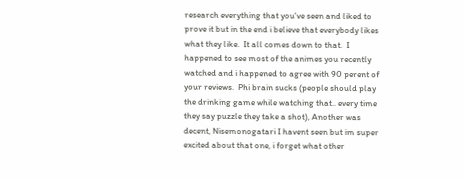research everything that you've seen and liked to prove it but in the end i believe that everybody likes what they like.  It all comes down to that.  I happened to see most of the animes you recently watched and i happened to agree with 90 perent of your reviews.  Phi brain sucks (people should play the drinking game while watching that.. every time they say puzzle they take a shot), Another was decent, Nisemonogatari I havent seen but im super excited about that one, i forget what other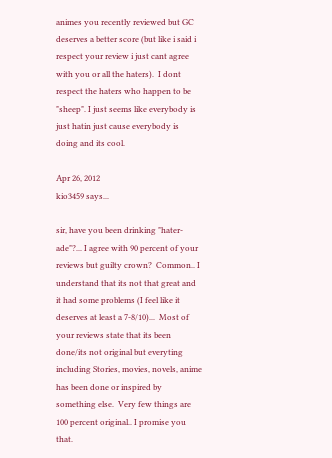animes you recently reviewed but GC deserves a better score (but like i said i respect your review i just cant agree with you or all the haters).  I dont respect the haters who happen to be "sheep". I just seems like everybody is just hatin just cause everybody is doing and its cool.

Apr 26, 2012
kio3459 says...

sir, have you been drinking "hater-ade"?... I agree with 90 percent of your reviews but guilty crown?  Common.. I understand that its not that great and it had some problems (I feel like it deserves at least a 7-8/10)...  Most of your reviews state that its been done/its not original but everyting including Stories, movies, novels, anime has been done or inspired by something else.  Very few things are 100 percent original.. I promise you that.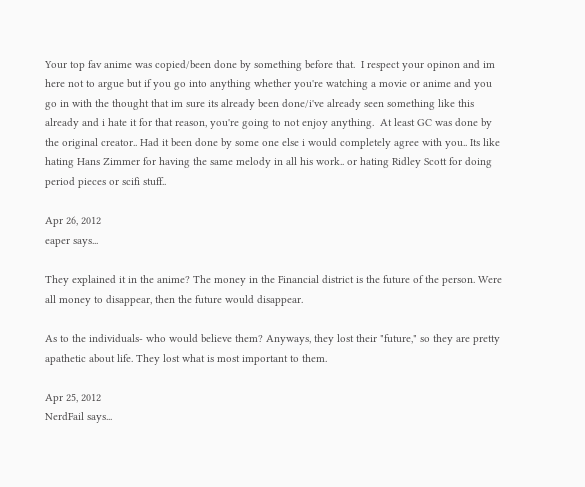Your top fav anime was copied/been done by something before that.  I respect your opinon and im here not to argue but if you go into anything whether you're watching a movie or anime and you go in with the thought that im sure its already been done/i've already seen something like this already and i hate it for that reason, you're going to not enjoy anything.  At least GC was done by the original creator.. Had it been done by some one else i would completely agree with you.. Its like hating Hans Zimmer for having the same melody in all his work.. or hating Ridley Scott for doing period pieces or scifi stuff..

Apr 26, 2012
eaper says...

They explained it in the anime? The money in the Financial district is the future of the person. Were all money to disappear, then the future would disappear.

As to the individuals- who would believe them? Anyways, they lost their "future," so they are pretty apathetic about life. They lost what is most important to them.

Apr 25, 2012
NerdFail says...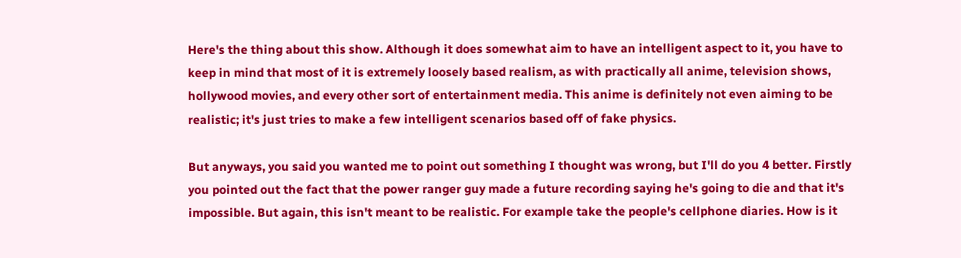Here's the thing about this show. Although it does somewhat aim to have an intelligent aspect to it, you have to keep in mind that most of it is extremely loosely based realism, as with practically all anime, television shows, hollywood movies, and every other sort of entertainment media. This anime is definitely not even aiming to be realistic; it's just tries to make a few intelligent scenarios based off of fake physics.

But anyways, you said you wanted me to point out something I thought was wrong, but I'll do you 4 better. Firstly you pointed out the fact that the power ranger guy made a future recording saying he's going to die and that it's impossible. But again, this isn't meant to be realistic. For example take the people's cellphone diaries. How is it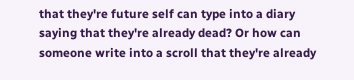that they're future self can type into a diary saying that they're already dead? Or how can someone write into a scroll that they're already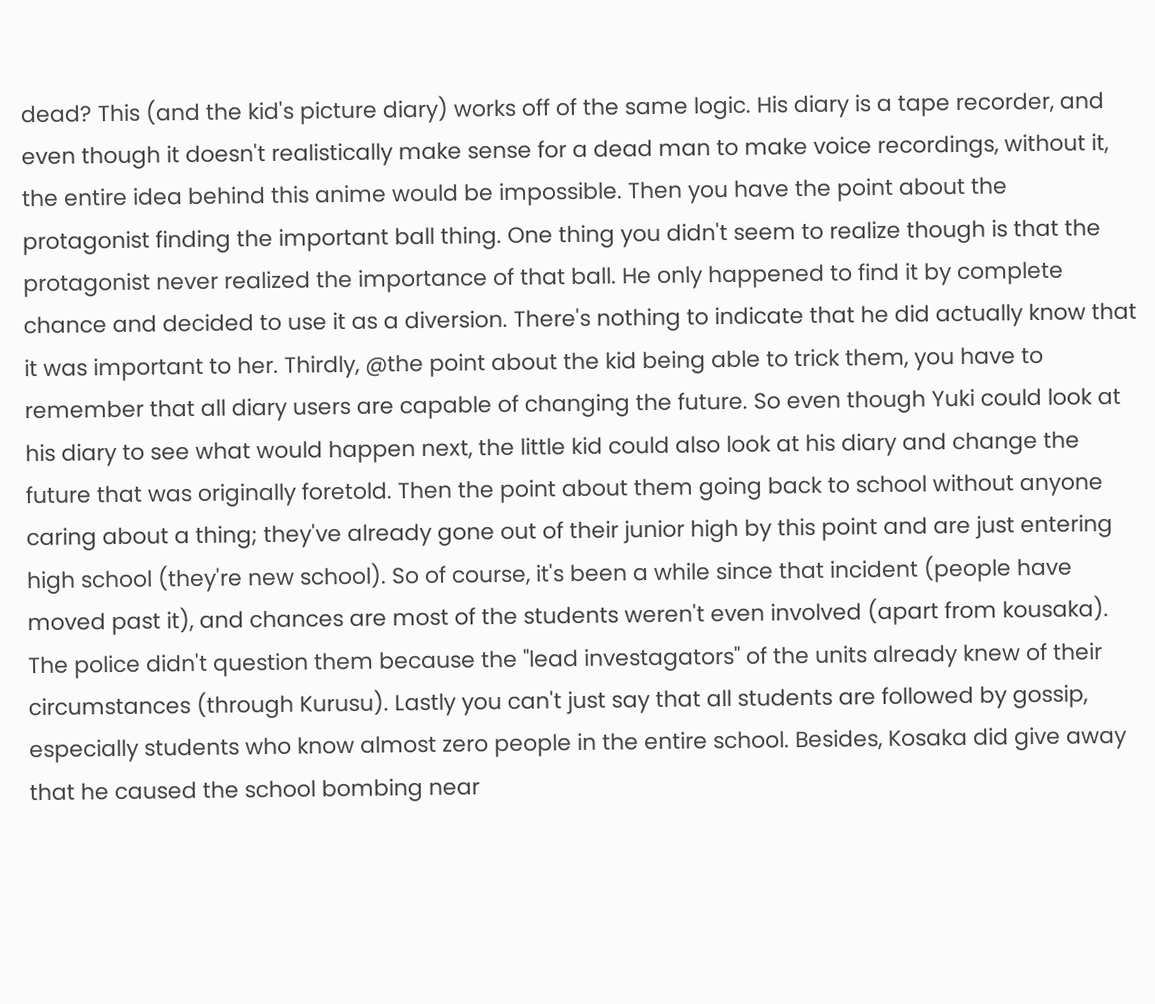dead? This (and the kid's picture diary) works off of the same logic. His diary is a tape recorder, and even though it doesn't realistically make sense for a dead man to make voice recordings, without it, the entire idea behind this anime would be impossible. Then you have the point about the protagonist finding the important ball thing. One thing you didn't seem to realize though is that the protagonist never realized the importance of that ball. He only happened to find it by complete chance and decided to use it as a diversion. There's nothing to indicate that he did actually know that it was important to her. Thirdly, @the point about the kid being able to trick them, you have to remember that all diary users are capable of changing the future. So even though Yuki could look at his diary to see what would happen next, the little kid could also look at his diary and change the future that was originally foretold. Then the point about them going back to school without anyone caring about a thing; they've already gone out of their junior high by this point and are just entering high school (they're new school). So of course, it's been a while since that incident (people have moved past it), and chances are most of the students weren't even involved (apart from kousaka). The police didn't question them because the "lead investagators" of the units already knew of their circumstances (through Kurusu). Lastly you can't just say that all students are followed by gossip, especially students who know almost zero people in the entire school. Besides, Kosaka did give away that he caused the school bombing near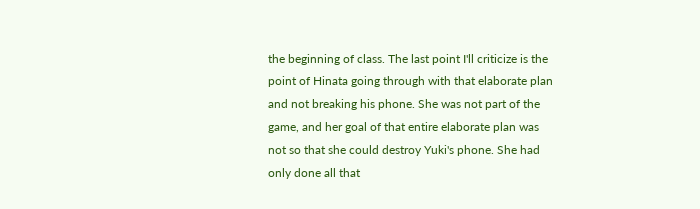the beginning of class. The last point I'll criticize is the point of Hinata going through with that elaborate plan and not breaking his phone. She was not part of the game, and her goal of that entire elaborate plan was not so that she could destroy Yuki's phone. She had only done all that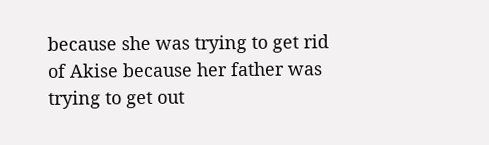because she was trying to get rid of Akise because her father was trying to get out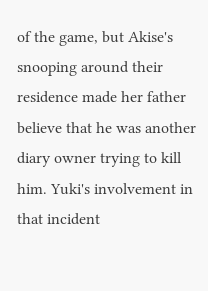of the game, but Akise's snooping around their residence made her father believe that he was another diary owner trying to kill him. Yuki's involvement in that incident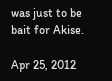was just to be bait for Akise.

Apr 25, 2012